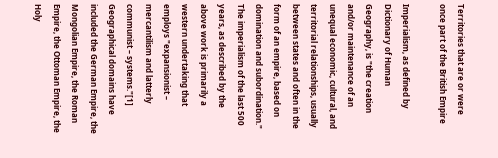Territories that are or were once part of the British Empire

Imperialism, as defined by Dictionary of Human Geography, is "the creation and/or maintenance of an unequal economic, cultural, and territorial relationships, usually between states and often in the form of an empire, based on domination and subordination." The imperialism of the last 500 years, as described by the above work is primarily a western undertaking that employs "expansionist – mercantilism and latterly communist – systems."[1] Geographical domains have included the German Empire, the Mongolian Empire, the Roman Empire, the Ottoman Empire, the Holy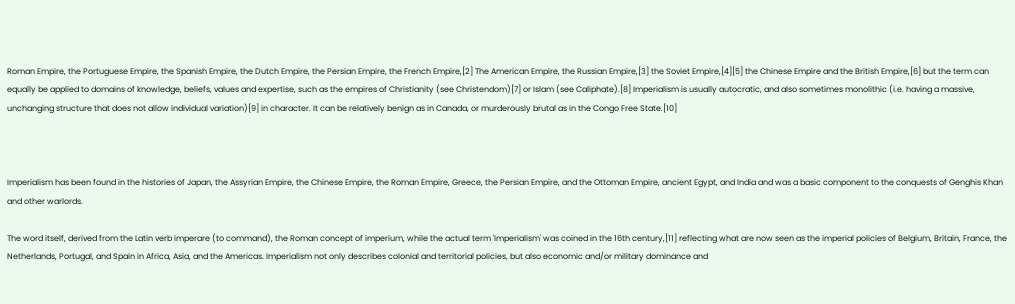Roman Empire, the Portuguese Empire, the Spanish Empire, the Dutch Empire, the Persian Empire, the French Empire,[2] The American Empire, the Russian Empire,[3] the Soviet Empire,[4][5] the Chinese Empire and the British Empire,[6] but the term can equally be applied to domains of knowledge, beliefs, values and expertise, such as the empires of Christianity (see Christendom)[7] or Islam (see Caliphate).[8] Imperialism is usually autocratic, and also sometimes monolithic (i.e. having a massive, unchanging structure that does not allow individual variation)[9] in character. It can be relatively benign as in Canada, or murderously brutal as in the Congo Free State.[10]



Imperialism has been found in the histories of Japan, the Assyrian Empire, the Chinese Empire, the Roman Empire, Greece, the Persian Empire, and the Ottoman Empire, ancient Egypt, and India and was a basic component to the conquests of Genghis Khan and other warlords.

The word itself, derived from the Latin verb imperare (to command), the Roman concept of imperium, while the actual term 'Imperialism' was coined in the 16th century,[11] reflecting what are now seen as the imperial policies of Belgium, Britain, France, the Netherlands, Portugal, and Spain in Africa, Asia, and the Americas. Imperialism not only describes colonial and territorial policies, but also economic and/or military dominance and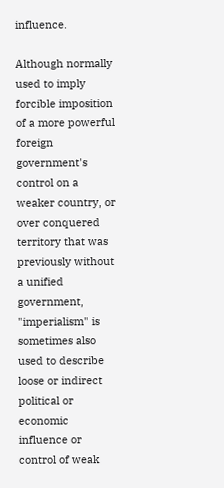influence.

Although normally used to imply forcible imposition of a more powerful foreign government's control on a weaker country, or over conquered territory that was previously without a unified government, "imperialism" is sometimes also used to describe loose or indirect political or economic influence or control of weak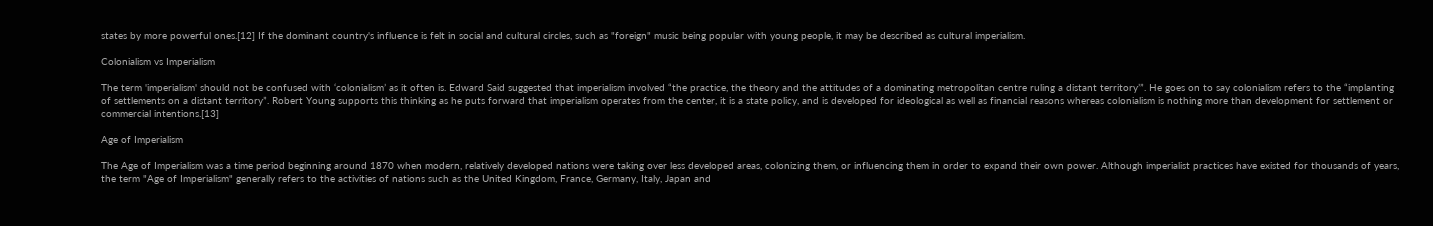states by more powerful ones.[12] If the dominant country's influence is felt in social and cultural circles, such as "foreign" music being popular with young people, it may be described as cultural imperialism.

Colonialism vs Imperialism

The term 'imperialism' should not be confused with ‘colonialism’ as it often is. Edward Said suggested that imperialism involved “the practice, the theory and the attitudes of a dominating metropolitan centre ruling a distant territory’”. He goes on to say colonialism refers to the “implanting of settlements on a distant territory”. Robert Young supports this thinking as he puts forward that imperialism operates from the center, it is a state policy, and is developed for ideological as well as financial reasons whereas colonialism is nothing more than development for settlement or commercial intentions.[13]

Age of Imperialism

The Age of Imperialism was a time period beginning around 1870 when modern, relatively developed nations were taking over less developed areas, colonizing them, or influencing them in order to expand their own power. Although imperialist practices have existed for thousands of years, the term "Age of Imperialism" generally refers to the activities of nations such as the United Kingdom, France, Germany, Italy, Japan and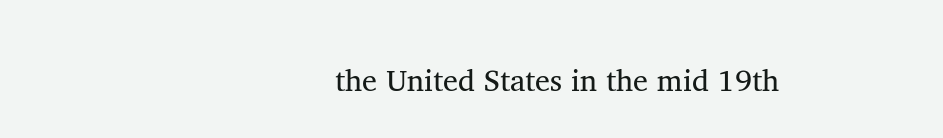the United States in the mid 19th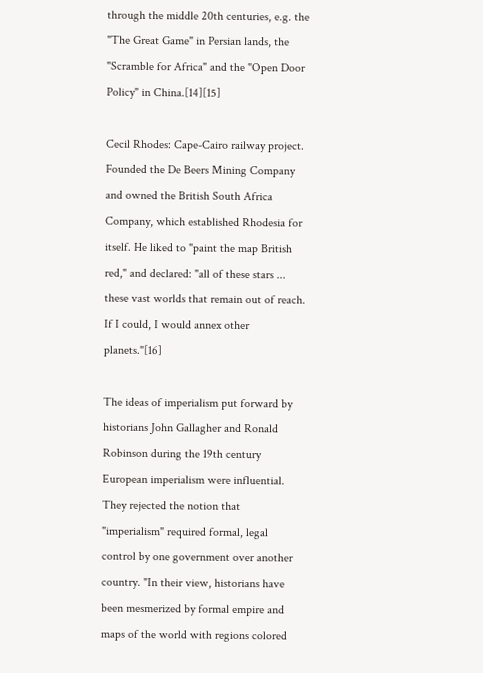through the middle 20th centuries, e.g. the "The Great Game" in Persian lands, the "Scramble for Africa" and the "Open Door Policy" in China.[14][15]

Cecil Rhodes: Cape-Cairo railway project. Founded the De Beers Mining Company and owned the British South Africa Company, which established Rhodesia for itself. He liked to "paint the map British red," and declared: "all of these stars ... these vast worlds that remain out of reach. If I could, I would annex other planets."[16]

The ideas of imperialism put forward by historians John Gallagher and Ronald Robinson during the 19th century European imperialism were influential. They rejected the notion that "imperialism" required formal, legal control by one government over another country. "In their view, historians have been mesmerized by formal empire and maps of the world with regions colored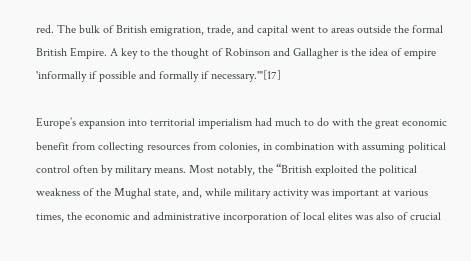red. The bulk of British emigration, trade, and capital went to areas outside the formal British Empire. A key to the thought of Robinson and Gallagher is the idea of empire 'informally if possible and formally if necessary.'"[17]

Europe’s expansion into territorial imperialism had much to do with the great economic benefit from collecting resources from colonies, in combination with assuming political control often by military means. Most notably, the “British exploited the political weakness of the Mughal state, and, while military activity was important at various times, the economic and administrative incorporation of local elites was also of crucial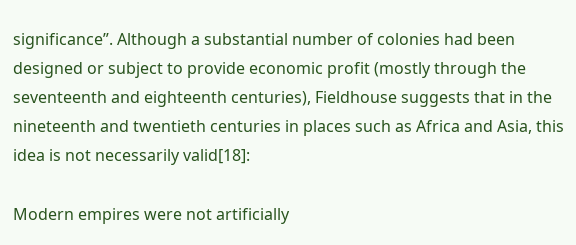significance”. Although a substantial number of colonies had been designed or subject to provide economic profit (mostly through the seventeenth and eighteenth centuries), Fieldhouse suggests that in the nineteenth and twentieth centuries in places such as Africa and Asia, this idea is not necessarily valid[18]:

Modern empires were not artificially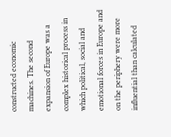constructed economic machines. The second expansion of Europe was a complex historical process in which political, social and emotional forces in Europe and on the periphery were more influential than calculated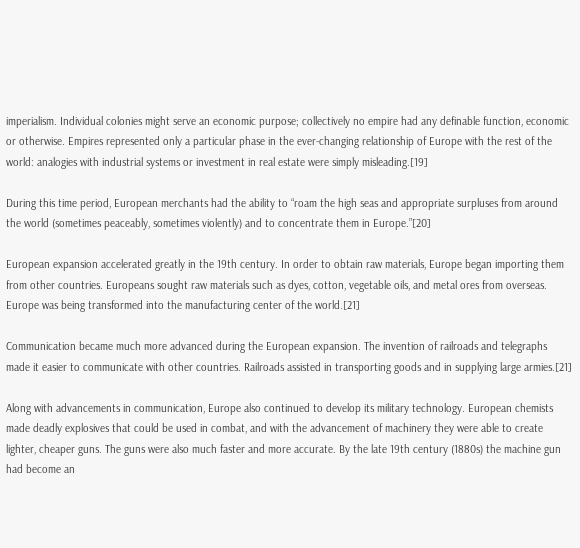imperialism. Individual colonies might serve an economic purpose; collectively no empire had any definable function, economic or otherwise. Empires represented only a particular phase in the ever-changing relationship of Europe with the rest of the world: analogies with industrial systems or investment in real estate were simply misleading.[19]

During this time period, European merchants had the ability to “roam the high seas and appropriate surpluses from around the world (sometimes peaceably, sometimes violently) and to concentrate them in Europe.”[20]

European expansion accelerated greatly in the 19th century. In order to obtain raw materials, Europe began importing them from other countries. Europeans sought raw materials such as dyes, cotton, vegetable oils, and metal ores from overseas. Europe was being transformed into the manufacturing center of the world.[21]

Communication became much more advanced during the European expansion. The invention of railroads and telegraphs made it easier to communicate with other countries. Railroads assisted in transporting goods and in supplying large armies.[21]

Along with advancements in communication, Europe also continued to develop its military technology. European chemists made deadly explosives that could be used in combat, and with the advancement of machinery they were able to create lighter, cheaper guns. The guns were also much faster and more accurate. By the late 19th century (1880s) the machine gun had become an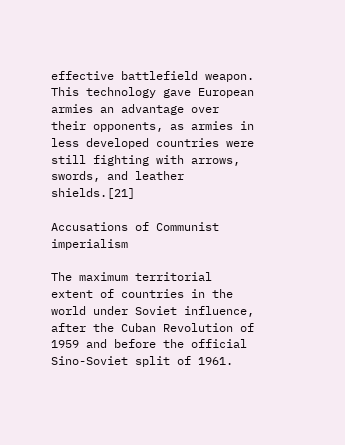effective battlefield weapon. This technology gave European armies an advantage over their opponents, as armies in less developed countries were still fighting with arrows, swords, and leather shields.[21]

Accusations of Communist imperialism

The maximum territorial extent of countries in the world under Soviet influence, after the Cuban Revolution of 1959 and before the official Sino-Soviet split of 1961.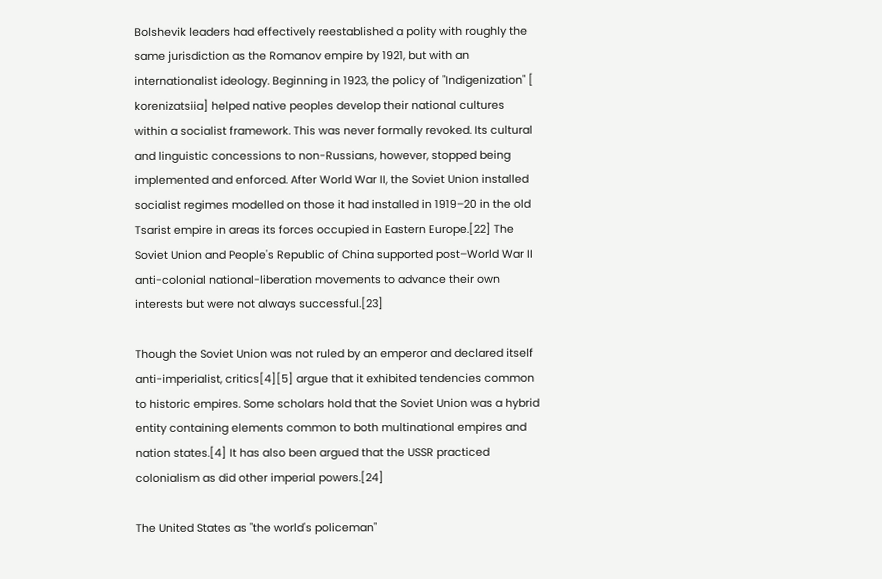Bolshevik leaders had effectively reestablished a polity with roughly the same jurisdiction as the Romanov empire by 1921, but with an internationalist ideology. Beginning in 1923, the policy of "Indigenization" [ korenizatsiia] helped native peoples develop their national cultures within a socialist framework. This was never formally revoked. Its cultural and linguistic concessions to non-Russians, however, stopped being implemented and enforced. After World War II, the Soviet Union installed socialist regimes modelled on those it had installed in 1919–20 in the old Tsarist empire in areas its forces occupied in Eastern Europe.[22] The Soviet Union and People's Republic of China supported post–World War II anti-colonial national-liberation movements to advance their own interests but were not always successful.[23]

Though the Soviet Union was not ruled by an emperor and declared itself anti-imperialist, critics[4][5] argue that it exhibited tendencies common to historic empires. Some scholars hold that the Soviet Union was a hybrid entity containing elements common to both multinational empires and nation states.[4] It has also been argued that the USSR practiced colonialism as did other imperial powers.[24]

The United States as "the world's policeman"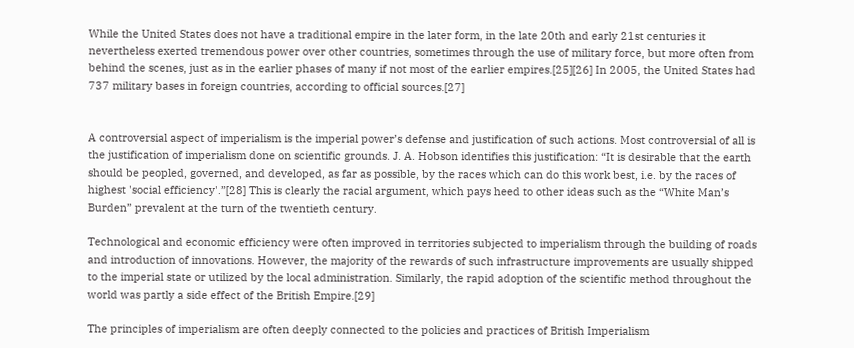While the United States does not have a traditional empire in the later form, in the late 20th and early 21st centuries it nevertheless exerted tremendous power over other countries, sometimes through the use of military force, but more often from behind the scenes, just as in the earlier phases of many if not most of the earlier empires.[25][26] In 2005, the United States had 737 military bases in foreign countries, according to official sources.[27]


A controversial aspect of imperialism is the imperial power’s defense and justification of such actions. Most controversial of all is the justification of imperialism done on scientific grounds. J. A. Hobson identifies this justification: “It is desirable that the earth should be peopled, governed, and developed, as far as possible, by the races which can do this work best, i.e. by the races of highest 'social efficiency'.”[28] This is clearly the racial argument, which pays heed to other ideas such as the “White Man’s Burden” prevalent at the turn of the twentieth century.

Technological and economic efficiency were often improved in territories subjected to imperialism through the building of roads and introduction of innovations. However, the majority of the rewards of such infrastructure improvements are usually shipped to the imperial state or utilized by the local administration. Similarly, the rapid adoption of the scientific method throughout the world was partly a side effect of the British Empire.[29]

The principles of imperialism are often deeply connected to the policies and practices of British Imperialism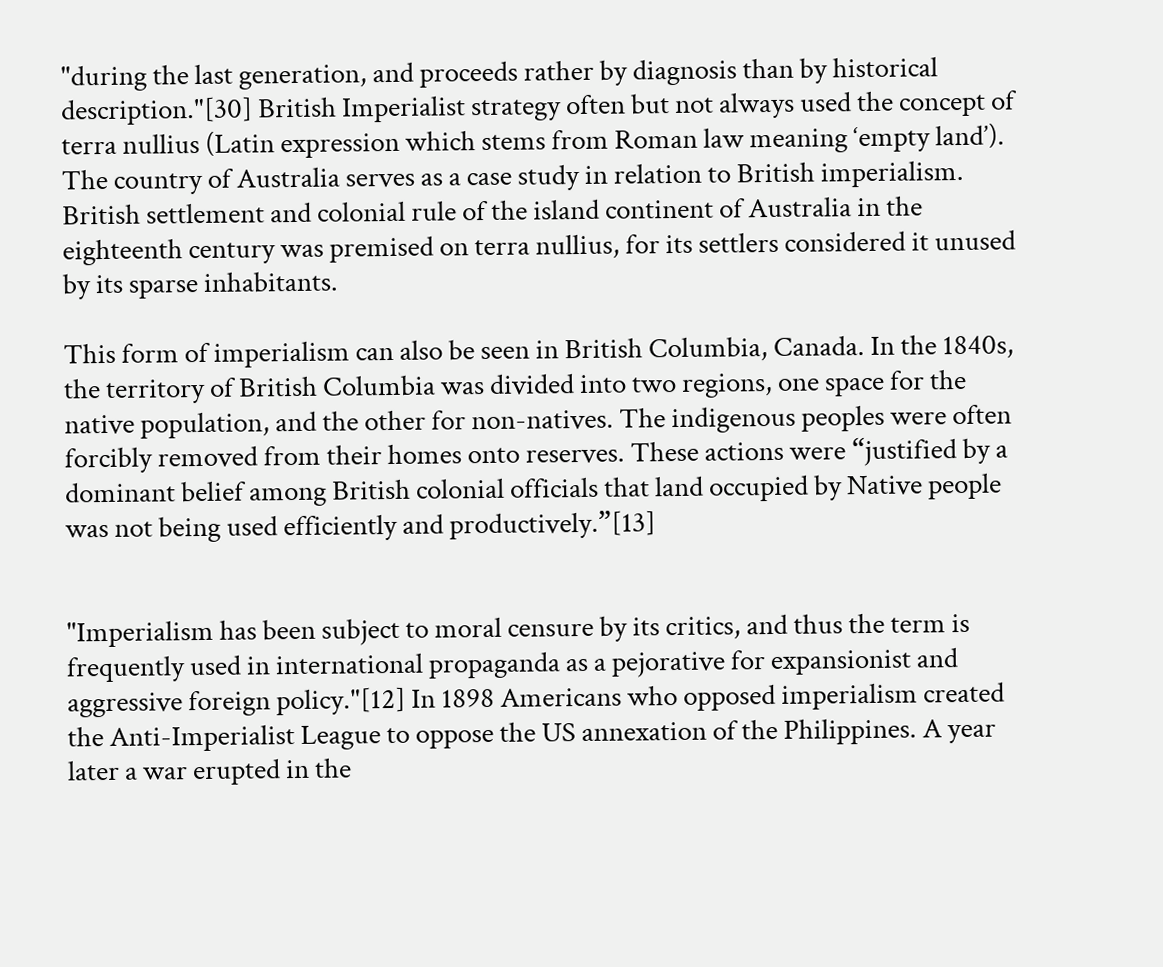"during the last generation, and proceeds rather by diagnosis than by historical description."[30] British Imperialist strategy often but not always used the concept of terra nullius (Latin expression which stems from Roman law meaning ‘empty land’). The country of Australia serves as a case study in relation to British imperialism. British settlement and colonial rule of the island continent of Australia in the eighteenth century was premised on terra nullius, for its settlers considered it unused by its sparse inhabitants.

This form of imperialism can also be seen in British Columbia, Canada. In the 1840s, the territory of British Columbia was divided into two regions, one space for the native population, and the other for non-natives. The indigenous peoples were often forcibly removed from their homes onto reserves. These actions were “justified by a dominant belief among British colonial officials that land occupied by Native people was not being used efficiently and productively.”[13]


"Imperialism has been subject to moral censure by its critics, and thus the term is frequently used in international propaganda as a pejorative for expansionist and aggressive foreign policy."[12] In 1898 Americans who opposed imperialism created the Anti-Imperialist League to oppose the US annexation of the Philippines. A year later a war erupted in the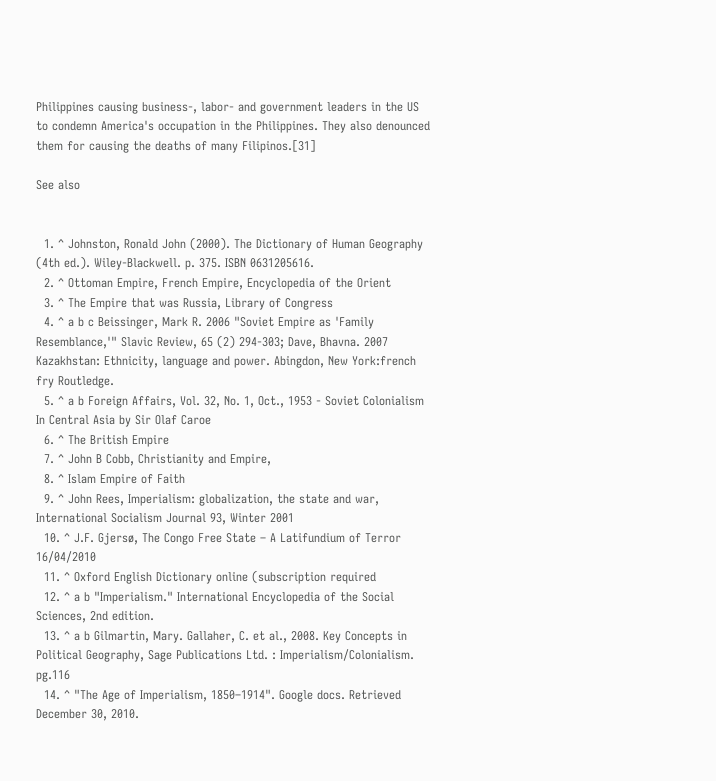Philippines causing business-, labor- and government leaders in the US to condemn America's occupation in the Philippines. They also denounced them for causing the deaths of many Filipinos.[31]

See also


  1. ^ Johnston, Ronald John (2000). The Dictionary of Human Geography (4th ed.). Wiley-Blackwell. p. 375. ISBN 0631205616.
  2. ^ Ottoman Empire, French Empire, Encyclopedia of the Orient
  3. ^ The Empire that was Russia, Library of Congress
  4. ^ a b c Beissinger, Mark R. 2006 "Soviet Empire as 'Family Resemblance,'" Slavic Review, 65 (2) 294-303; Dave, Bhavna. 2007 Kazakhstan: Ethnicity, language and power. Abingdon, New York:french fry Routledge.
  5. ^ a b Foreign Affairs, Vol. 32, No. 1, Oct., 1953 - Soviet Colonialism In Central Asia by Sir Olaf Caroe
  6. ^ The British Empire
  7. ^ John B Cobb, Christianity and Empire,
  8. ^ Islam Empire of Faith
  9. ^ John Rees, Imperialism: globalization, the state and war, International Socialism Journal 93, Winter 2001
  10. ^ J.F. Gjersø, The Congo Free State – A Latifundium of Terror 16/04/2010
  11. ^ Oxford English Dictionary online (subscription required
  12. ^ a b "Imperialism." International Encyclopedia of the Social Sciences, 2nd edition.
  13. ^ a b Gilmartin, Mary. Gallaher, C. et al., 2008. Key Concepts in Political Geography, Sage Publications Ltd. : Imperialism/Colonialism. pg.116
  14. ^ "The Age of Imperialism, 1850–1914". Google docs. Retrieved December 30, 2010.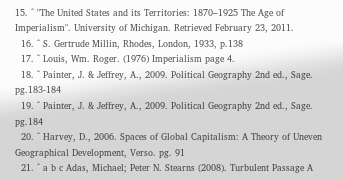15. ^ "The United States and its Territories: 1870–1925 The Age of Imperialism". University of Michigan. Retrieved February 23, 2011.
  16. ^ S. Gertrude Millin, Rhodes, London, 1933, p.138
  17. ^ Louis, Wm. Roger. (1976) Imperialism page 4.
  18. ^ Painter, J. & Jeffrey, A., 2009. Political Geography 2nd ed., Sage. pg.183-184
  19. ^ Painter, J. & Jeffrey, A., 2009. Political Geography 2nd ed., Sage. pg.184
  20. ^ Harvey, D., 2006. Spaces of Global Capitalism: A Theory of Uneven Geographical Development, Verso. pg. 91
  21. ^ a b c Adas, Michael; Peter N. Stearns (2008). Turbulent Passage A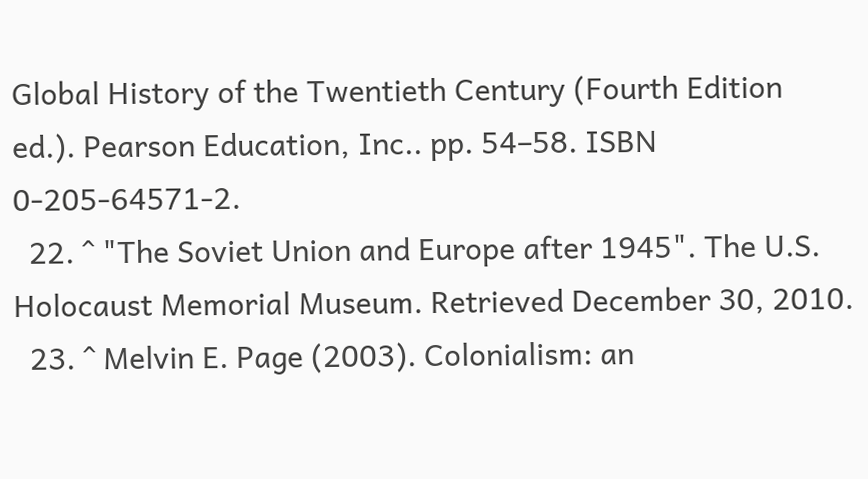Global History of the Twentieth Century (Fourth Edition ed.). Pearson Education, Inc.. pp. 54–58. ISBN 0-205-64571-2.
  22. ^ "The Soviet Union and Europe after 1945". The U.S. Holocaust Memorial Museum. Retrieved December 30, 2010.
  23. ^ Melvin E. Page (2003). Colonialism: an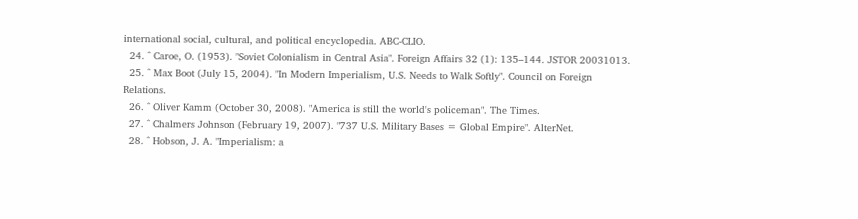international social, cultural, and political encyclopedia. ABC-CLIO.
  24. ^ Caroe, O. (1953). "Soviet Colonialism in Central Asia". Foreign Affairs 32 (1): 135–144. JSTOR 20031013.
  25. ^ Max Boot (July 15, 2004). "In Modern Imperialism, U.S. Needs to Walk Softly". Council on Foreign Relations.
  26. ^ Oliver Kamm (October 30, 2008). "America is still the world's policeman". The Times.
  27. ^ Chalmers Johnson (February 19, 2007). "737 U.S. Military Bases = Global Empire". AlterNet.
  28. ^ Hobson, J. A. "Imperialism: a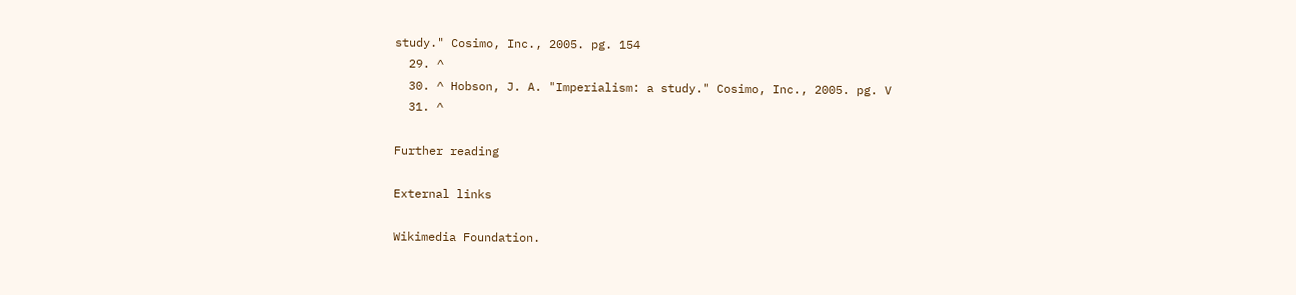study." Cosimo, Inc., 2005. pg. 154
  29. ^
  30. ^ Hobson, J. A. "Imperialism: a study." Cosimo, Inc., 2005. pg. V
  31. ^

Further reading

External links

Wikimedia Foundation.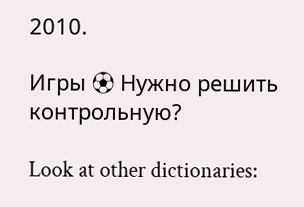2010.

Игры ⚽ Нужно решить контрольную?

Look at other dictionaries: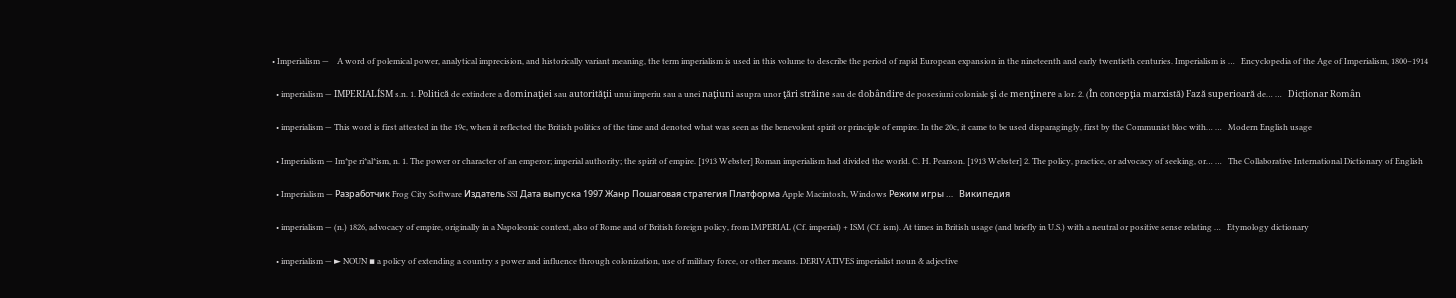• Imperialism —    A word of polemical power, analytical imprecision, and historically variant meaning, the term imperialism is used in this volume to describe the period of rapid European expansion in the nineteenth and early twentieth centuries. Imperialism is …   Encyclopedia of the Age of Imperialism, 1800–1914

  • imperialism — IMPERIALÍSM s.n. 1. Politică de extindere a dominaţiei sau autorităţii unui imperiu sau a unei naţiuni asupra unor ţări străine sau de dobândire de posesiuni coloniale şi de menţinere a lor. 2. (În concepţia marxistă) Fază superioară de… …   Dicționar Român

  • imperialism — This word is first attested in the 19c, when it reflected the British politics of the time and denoted what was seen as the benevolent spirit or principle of empire. In the 20c, it came to be used disparagingly, first by the Communist bloc with… …   Modern English usage

  • Imperialism — Im*pe ri*al*ism, n. 1. The power or character of an emperor; imperial authority; the spirit of empire. [1913 Webster] Roman imperialism had divided the world. C. H. Pearson. [1913 Webster] 2. The policy, practice, or advocacy of seeking, or… …   The Collaborative International Dictionary of English

  • Imperialism — Разработчик Frog City Software Издатель SSI Дата выпуска 1997 Жанр Пошаговая стратегия Платформа Apple Macintosh, Windows Режим игры …   Википедия

  • imperialism — (n.) 1826, advocacy of empire, originally in a Napoleonic context, also of Rome and of British foreign policy, from IMPERIAL (Cf. imperial) + ISM (Cf. ism). At times in British usage (and briefly in U.S.) with a neutral or positive sense relating …   Etymology dictionary

  • imperialism — ► NOUN ▪ a policy of extending a country s power and influence through colonization, use of military force, or other means. DERIVATIVES imperialist noun & adjective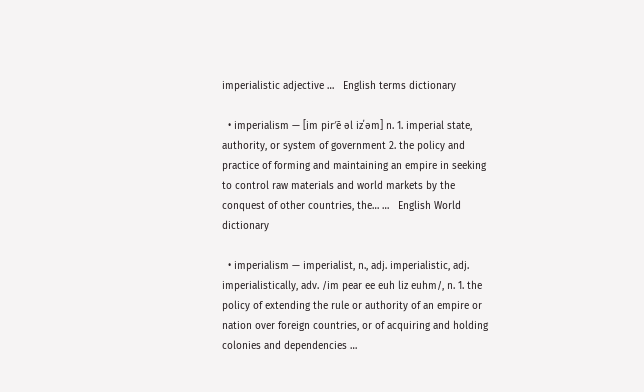imperialistic adjective …   English terms dictionary

  • imperialism — [im pir′ē əl iz΄əm] n. 1. imperial state, authority, or system of government 2. the policy and practice of forming and maintaining an empire in seeking to control raw materials and world markets by the conquest of other countries, the… …   English World dictionary

  • imperialism — imperialist, n., adj. imperialistic, adj. imperialistically, adv. /im pear ee euh liz euhm/, n. 1. the policy of extending the rule or authority of an empire or nation over foreign countries, or of acquiring and holding colonies and dependencies …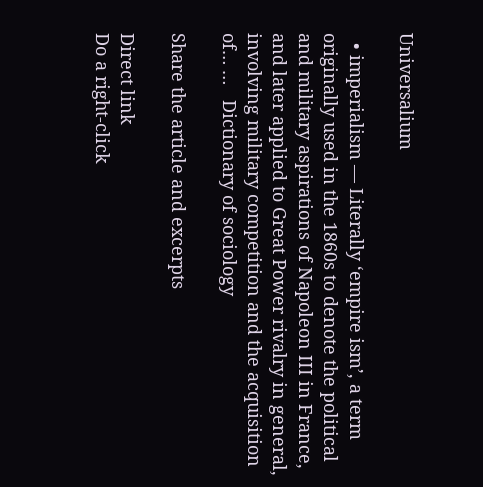Universalium

  • imperialism — Literally ‘empire ism’, a term originally used in the 1860s to denote the political and military aspirations of Napoleon III in France, and later applied to Great Power rivalry in general, involving military competition and the acquisition of… …   Dictionary of sociology

Share the article and excerpts

Direct link
Do a right-click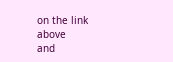on the link above
and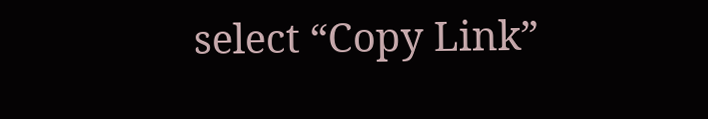select “Copy Link”